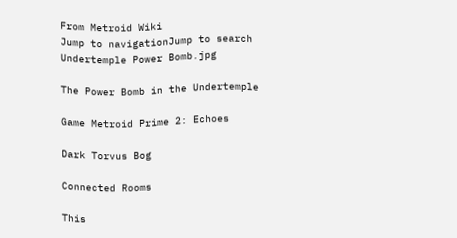From Metroid Wiki
Jump to navigationJump to search
Undertemple Power Bomb.jpg

The Power Bomb in the Undertemple

Game Metroid Prime 2: Echoes

Dark Torvus Bog

Connected Rooms

This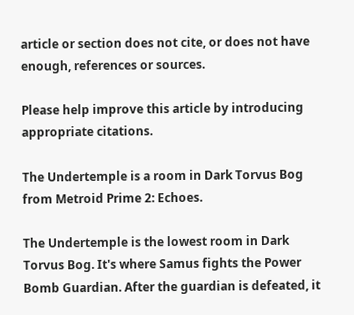article or section does not cite, or does not have enough, references or sources.

Please help improve this article by introducing appropriate citations.

The Undertemple is a room in Dark Torvus Bog from Metroid Prime 2: Echoes.

The Undertemple is the lowest room in Dark Torvus Bog. It's where Samus fights the Power Bomb Guardian. After the guardian is defeated, it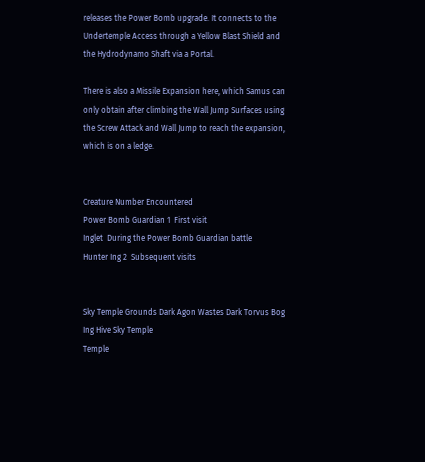releases the Power Bomb upgrade. It connects to the Undertemple Access through a Yellow Blast Shield and the Hydrodynamo Shaft via a Portal.

There is also a Missile Expansion here, which Samus can only obtain after climbing the Wall Jump Surfaces using the Screw Attack and Wall Jump to reach the expansion, which is on a ledge.


Creature Number Encountered
Power Bomb Guardian 1  First visit
Inglet  During the Power Bomb Guardian battle
Hunter Ing 2  Subsequent visits


Sky Temple Grounds Dark Agon Wastes Dark Torvus Bog Ing Hive Sky Temple
Temple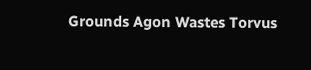Grounds Agon Wastes Torvus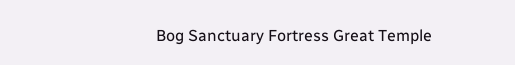Bog Sanctuary Fortress Great Temple